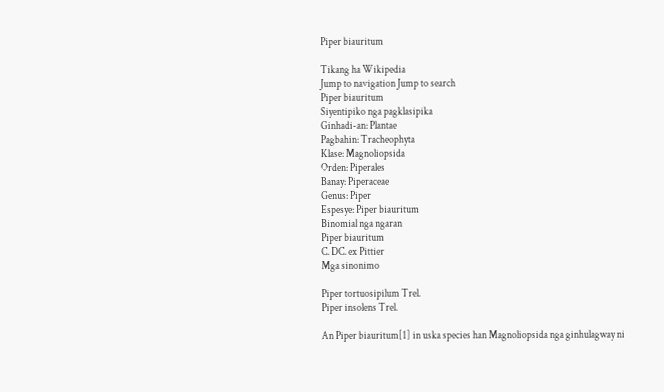Piper biauritum

Tikang ha Wikipedia
Jump to navigation Jump to search
Piper biauritum
Siyentipiko nga pagklasipika
Ginhadi-an: Plantae
Pagbahin: Tracheophyta
Klase: Magnoliopsida
Orden: Piperales
Banay: Piperaceae
Genus: Piper
Espesye: Piper biauritum
Binomial nga ngaran
Piper biauritum
C. DC. ex Pittier
Mga sinonimo

Piper tortuosipilum Trel.
Piper insolens Trel.

An Piper biauritum[1] in uska species han Magnoliopsida nga ginhulagway ni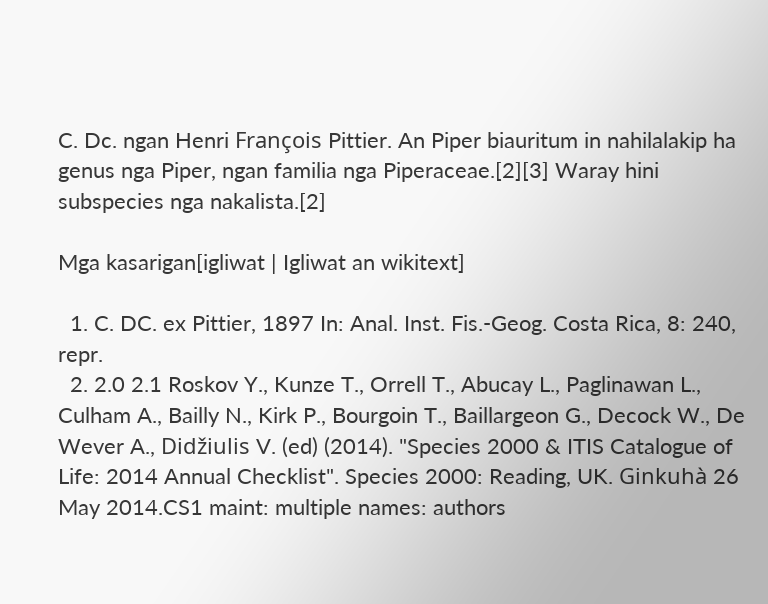C. Dc. ngan Henri François Pittier. An Piper biauritum in nahilalakip ha genus nga Piper, ngan familia nga Piperaceae.[2][3] Waray hini subspecies nga nakalista.[2]

Mga kasarigan[igliwat | Igliwat an wikitext]

  1. C. DC. ex Pittier, 1897 In: Anal. Inst. Fis.-Geog. Costa Rica, 8: 240, repr.
  2. 2.0 2.1 Roskov Y., Kunze T., Orrell T., Abucay L., Paglinawan L., Culham A., Bailly N., Kirk P., Bourgoin T., Baillargeon G., Decock W., De Wever A., Didžiulis V. (ed) (2014). "Species 2000 & ITIS Catalogue of Life: 2014 Annual Checklist". Species 2000: Reading, UK. Ginkuhà 26 May 2014.CS1 maint: multiple names: authors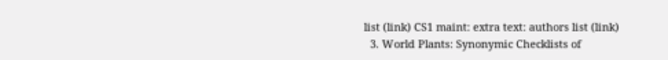list (link) CS1 maint: extra text: authors list (link)
  3. World Plants: Synonymic Checklists of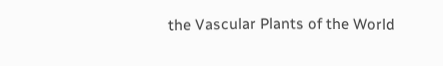the Vascular Plants of the World